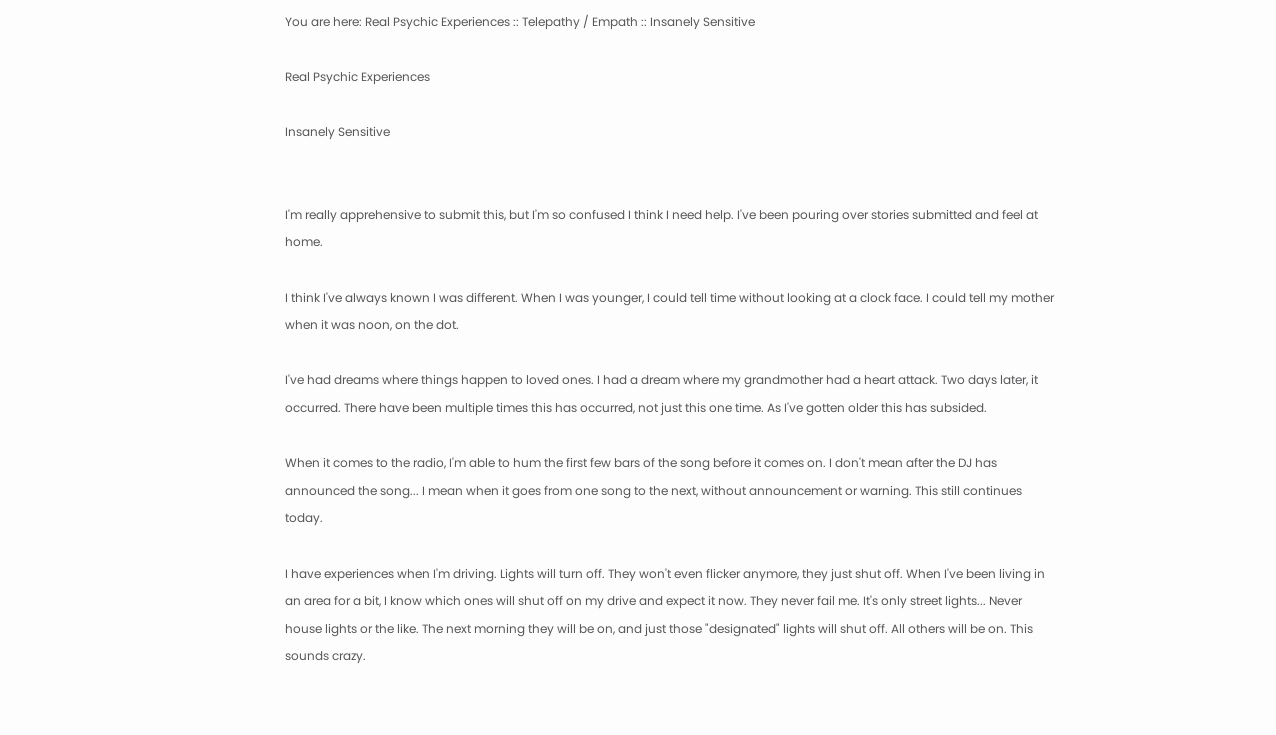You are here: Real Psychic Experiences :: Telepathy / Empath :: Insanely Sensitive

Real Psychic Experiences

Insanely Sensitive


I'm really apprehensive to submit this, but I'm so confused I think I need help. I've been pouring over stories submitted and feel at home.

I think I've always known I was different. When I was younger, I could tell time without looking at a clock face. I could tell my mother when it was noon, on the dot.

I've had dreams where things happen to loved ones. I had a dream where my grandmother had a heart attack. Two days later, it occurred. There have been multiple times this has occurred, not just this one time. As I've gotten older this has subsided.

When it comes to the radio, I'm able to hum the first few bars of the song before it comes on. I don't mean after the DJ has announced the song... I mean when it goes from one song to the next, without announcement or warning. This still continues today.

I have experiences when I'm driving. Lights will turn off. They won't even flicker anymore, they just shut off. When I've been living in an area for a bit, I know which ones will shut off on my drive and expect it now. They never fail me. It's only street lights... Never house lights or the like. The next morning they will be on, and just those "designated" lights will shut off. All others will be on. This sounds crazy.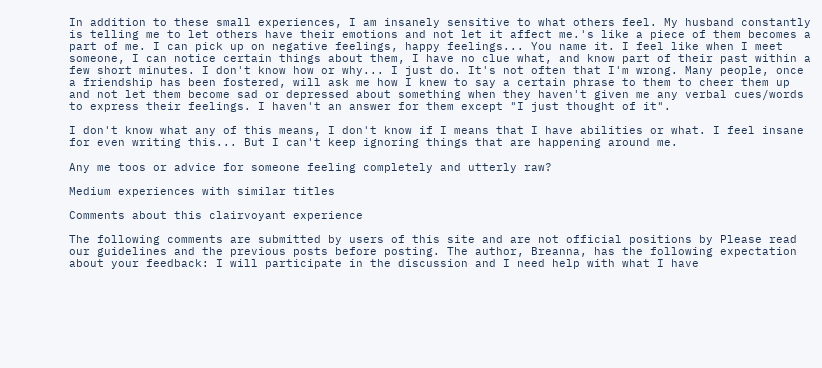In addition to these small experiences, I am insanely sensitive to what others feel. My husband constantly is telling me to let others have their emotions and not let it affect me.'s like a piece of them becomes a part of me. I can pick up on negative feelings, happy feelings... You name it. I feel like when I meet someone, I can notice certain things about them, I have no clue what, and know part of their past within a few short minutes. I don't know how or why... I just do. It's not often that I'm wrong. Many people, once a friendship has been fostered, will ask me how I knew to say a certain phrase to them to cheer them up and not let them become sad or depressed about something when they haven't given me any verbal cues/words to express their feelings. I haven't an answer for them except "I just thought of it".

I don't know what any of this means, I don't know if I means that I have abilities or what. I feel insane for even writing this... But I can't keep ignoring things that are happening around me.

Any me toos or advice for someone feeling completely and utterly raw?

Medium experiences with similar titles

Comments about this clairvoyant experience

The following comments are submitted by users of this site and are not official positions by Please read our guidelines and the previous posts before posting. The author, Breanna, has the following expectation about your feedback: I will participate in the discussion and I need help with what I have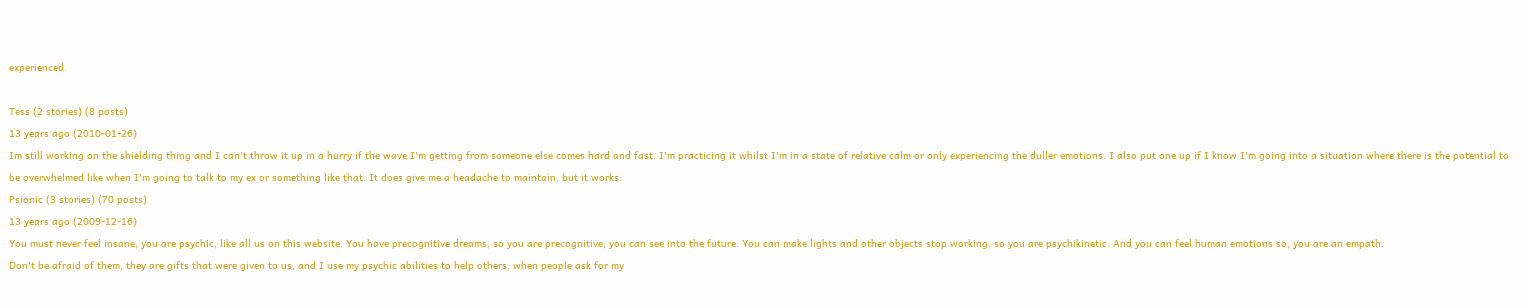experienced.

Tess (2 stories) (8 posts)
13 years ago (2010-01-26)
Im still working on the shielding thing and I can't throw it up in a hurry if the wave I'm getting from someone else comes hard and fast. I'm practicing it whilst I'm in a state of relative calm or only experiencing the duller emotions. I also put one up if I know I'm going into a situation where there is the potential to be overwhelmed like when I'm going to talk to my ex or something like that. It does give me a headache to maintain, but it works.
Psionic (3 stories) (70 posts)
13 years ago (2009-12-16)
You must never feel insane, you are psychic, like all us on this website. You have precognitive dreams, so you are precognitive, you can see into the future. You can make lights and other objects stop working, so you are psychikinetic. And you can feel human emotions so, you are an empath.
Don't be afraid of them, they are gifts that were given to us, and I use my psychic abilities to help others, when people ask for my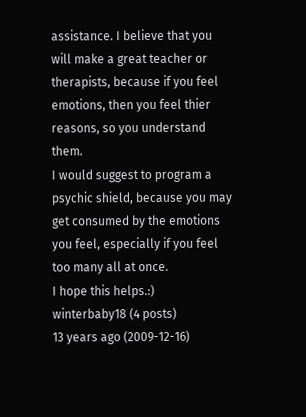assistance. I believe that you will make a great teacher or therapists, because if you feel emotions, then you feel thier reasons, so you understand them.
I would suggest to program a psychic shield, because you may get consumed by the emotions you feel, especially if you feel too many all at once.
I hope this helps.:)
winterbaby18 (4 posts)
13 years ago (2009-12-16)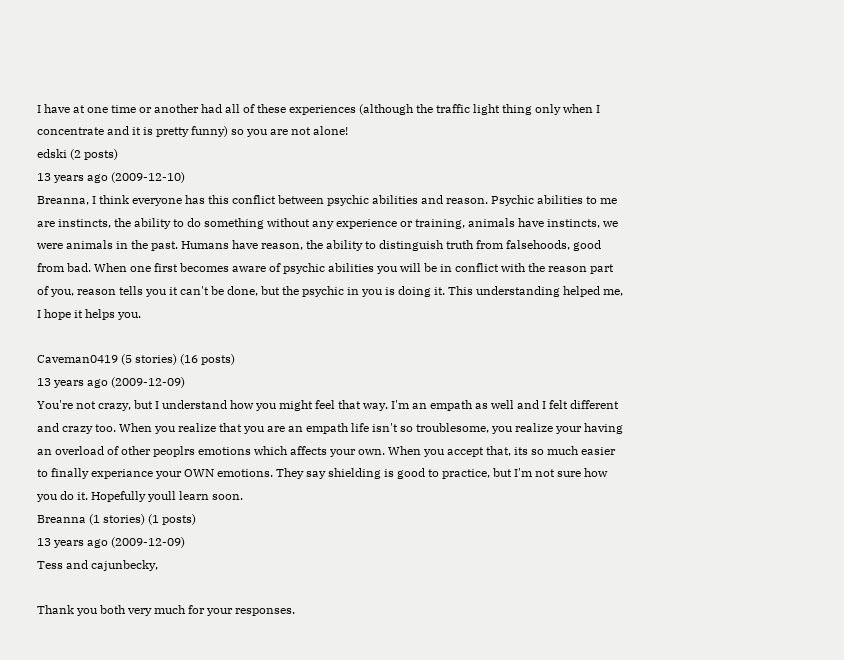I have at one time or another had all of these experiences (although the traffic light thing only when I concentrate and it is pretty funny) so you are not alone!
edski (2 posts)
13 years ago (2009-12-10)
Breanna, I think everyone has this conflict between psychic abilities and reason. Psychic abilities to me are instincts, the ability to do something without any experience or training, animals have instincts, we were animals in the past. Humans have reason, the ability to distinguish truth from falsehoods, good from bad. When one first becomes aware of psychic abilities you will be in conflict with the reason part of you, reason tells you it can't be done, but the psychic in you is doing it. This understanding helped me, I hope it helps you.

Caveman0419 (5 stories) (16 posts)
13 years ago (2009-12-09)
You're not crazy, but I understand how you might feel that way. I'm an empath as well and I felt different and crazy too. When you realize that you are an empath life isn't so troublesome, you realize your having an overload of other peoplrs emotions which affects your own. When you accept that, its so much easier to finally experiance your OWN emotions. They say shielding is good to practice, but I'm not sure how you do it. Hopefully youll learn soon.
Breanna (1 stories) (1 posts)
13 years ago (2009-12-09)
Tess and cajunbecky,

Thank you both very much for your responses.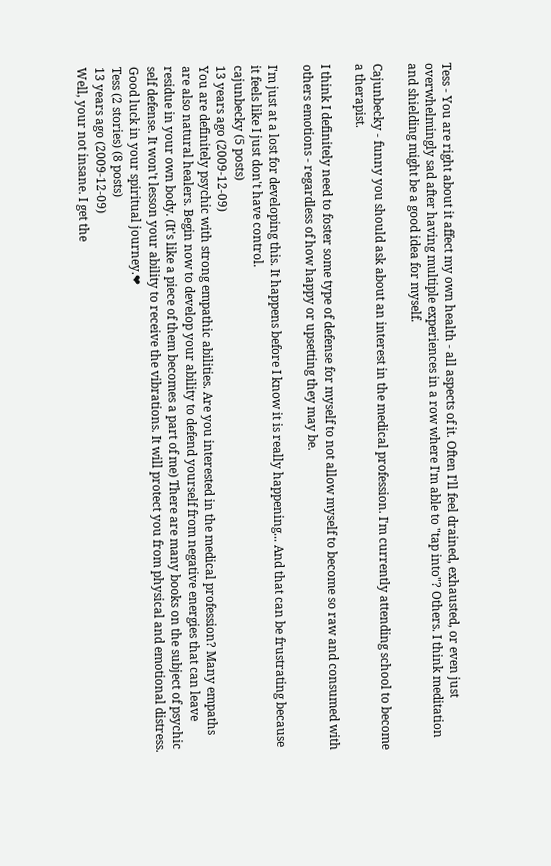Tess - You are right about it affect my own health - all aspects of it. Often I'll feel drained, exhausted, or even just overwhelmingly sad after having multiple experiences in a row where I'm able to "tap into"? Others. I think meditation and shielding might be a good idea for myself.

Cajunbecky - funny you should ask about an interest in the medical profession. I'm currently attending school to become a therapist.

I think I definitely need to foster some type of defense for myself to not allow myself to become so raw and consumed with others emotions - regardless of how happy or upsetting they may be.

I'm just at a lost for developing this. It happens before I know it is really happening... And that can be frustrating because it feels like I just don't have control.
cajunbecky (5 posts)
13 years ago (2009-12-09)
You are definitely psychic with strong empathic abilities. Are you interested in the medical profession? Many empaths are also natural healers. Begin now to develop your ability to defend yourself from negative energies that can leave residue in your own body. (It's like a piece of them becomes a part of me) There are many books on the subject of psychic self defense. It won't lesson your ability to receive the vibrations. It will protect you from physical and emotional distress. Good luck in your spiritual journey.❤
Tess (2 stories) (8 posts)
13 years ago (2009-12-09)
Well, your not insane. I get the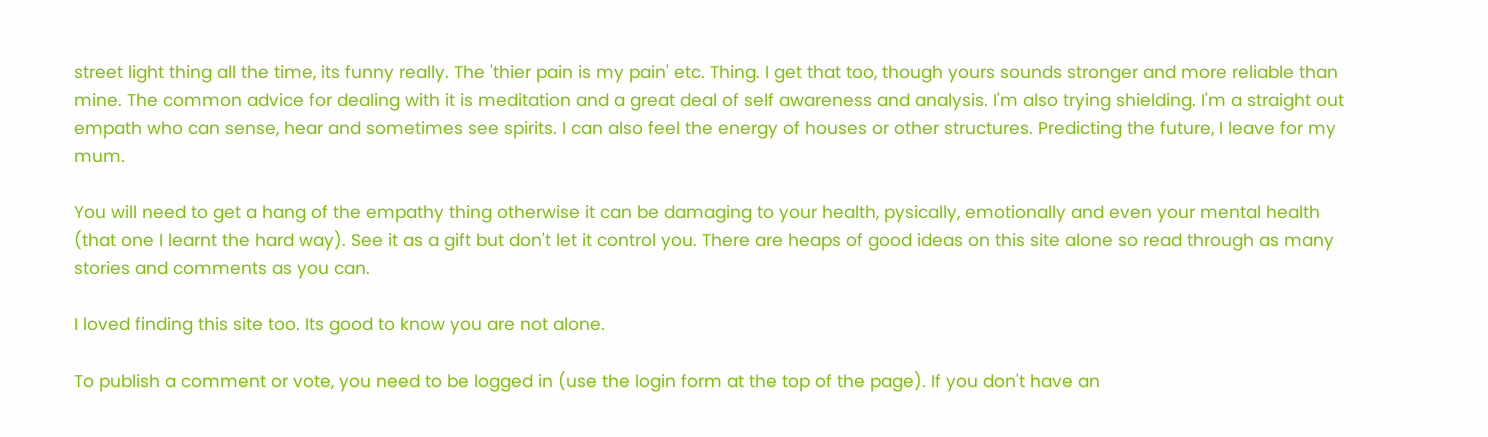street light thing all the time, its funny really. The 'thier pain is my pain' etc. Thing. I get that too, though yours sounds stronger and more reliable than mine. The common advice for dealing with it is meditation and a great deal of self awareness and analysis. I'm also trying shielding. I'm a straight out empath who can sense, hear and sometimes see spirits. I can also feel the energy of houses or other structures. Predicting the future, I leave for my mum.

You will need to get a hang of the empathy thing otherwise it can be damaging to your health, pysically, emotionally and even your mental health (that one I learnt the hard way). See it as a gift but don't let it control you. There are heaps of good ideas on this site alone so read through as many stories and comments as you can.

I loved finding this site too. Its good to know you are not alone.

To publish a comment or vote, you need to be logged in (use the login form at the top of the page). If you don't have an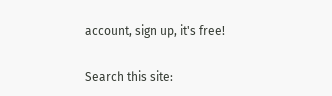account, sign up, it's free!

Search this site: